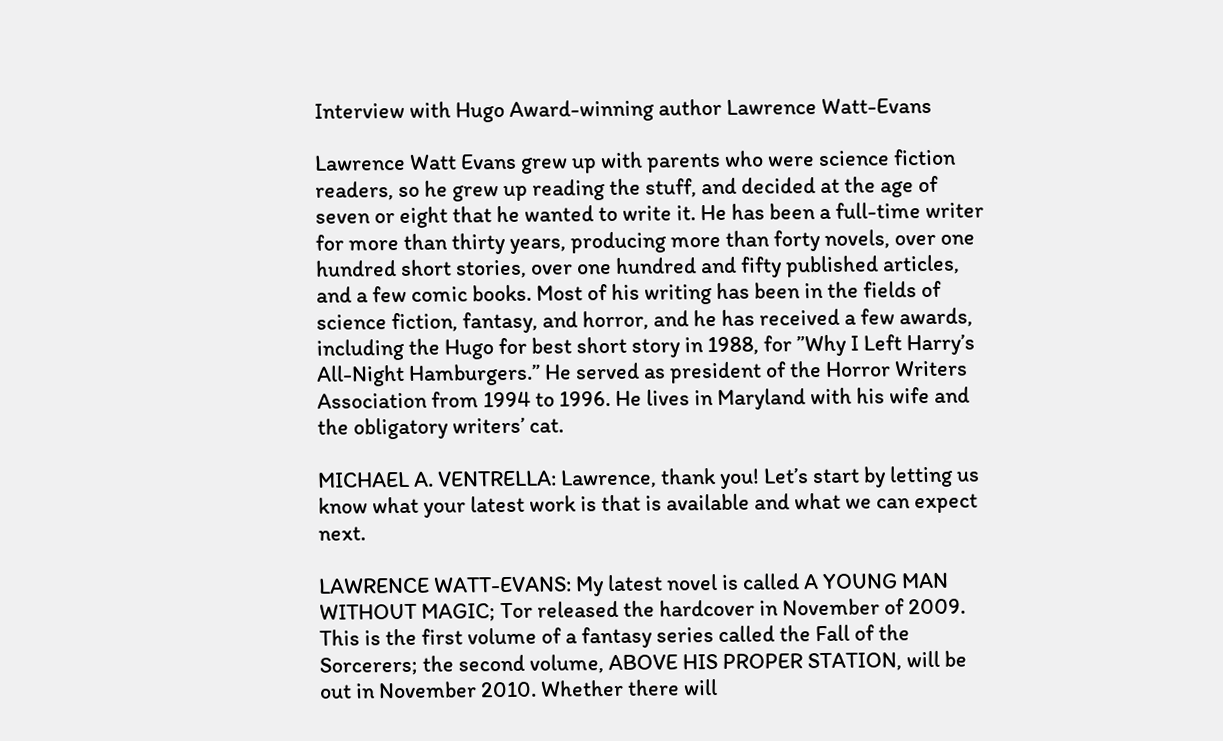Interview with Hugo Award-winning author Lawrence Watt-Evans

Lawrence Watt Evans grew up with parents who were science fiction readers, so he grew up reading the stuff, and decided at the age of seven or eight that he wanted to write it. He has been a full-time writer for more than thirty years, producing more than forty novels, over one hundred short stories, over one hundred and fifty published articles, and a few comic books. Most of his writing has been in the fields of science fiction, fantasy, and horror, and he has received a few awards, including the Hugo for best short story in 1988, for ”Why I Left Harry’s All-Night Hamburgers.” He served as president of the Horror Writers Association from 1994 to 1996. He lives in Maryland with his wife and the obligatory writers’ cat.

MICHAEL A. VENTRELLA: Lawrence, thank you! Let’s start by letting us know what your latest work is that is available and what we can expect next.

LAWRENCE WATT-EVANS: My latest novel is called A YOUNG MAN WITHOUT MAGIC; Tor released the hardcover in November of 2009. This is the first volume of a fantasy series called the Fall of the Sorcerers; the second volume, ABOVE HIS PROPER STATION, will be out in November 2010. Whether there will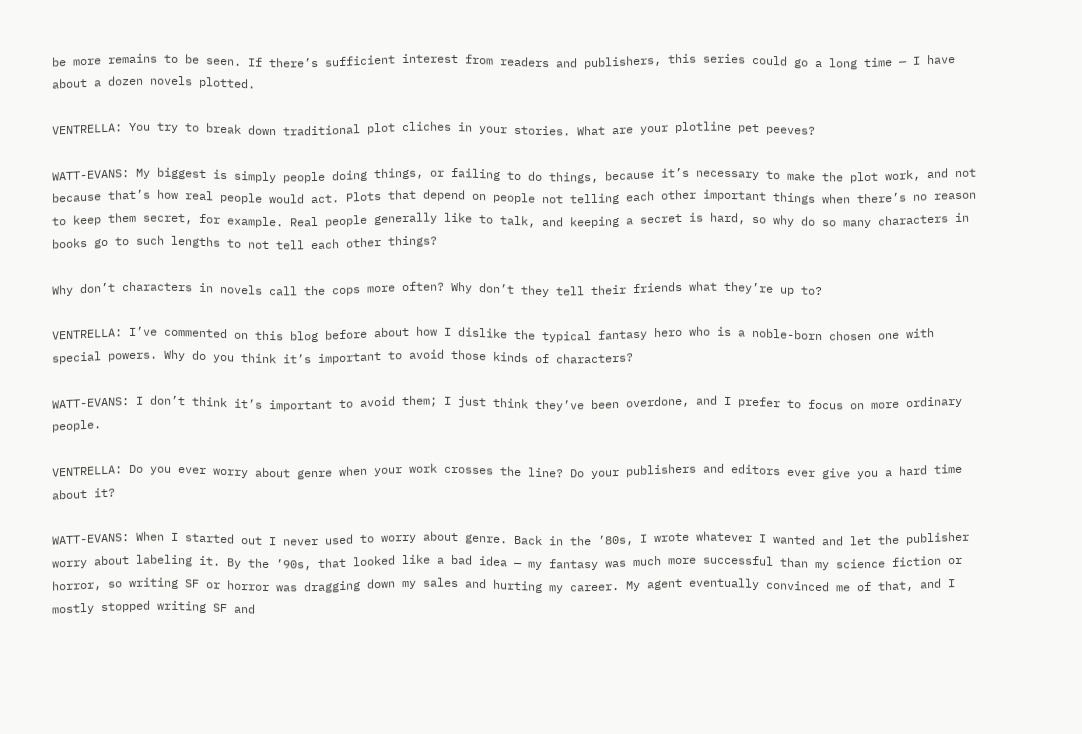be more remains to be seen. If there’s sufficient interest from readers and publishers, this series could go a long time — I have about a dozen novels plotted.

VENTRELLA: You try to break down traditional plot cliches in your stories. What are your plotline pet peeves?

WATT-EVANS: My biggest is simply people doing things, or failing to do things, because it’s necessary to make the plot work, and not because that’s how real people would act. Plots that depend on people not telling each other important things when there’s no reason to keep them secret, for example. Real people generally like to talk, and keeping a secret is hard, so why do so many characters in books go to such lengths to not tell each other things?

Why don’t characters in novels call the cops more often? Why don’t they tell their friends what they’re up to?

VENTRELLA: I’ve commented on this blog before about how I dislike the typical fantasy hero who is a noble-born chosen one with special powers. Why do you think it’s important to avoid those kinds of characters?

WATT-EVANS: I don’t think it’s important to avoid them; I just think they’ve been overdone, and I prefer to focus on more ordinary people.

VENTRELLA: Do you ever worry about genre when your work crosses the line? Do your publishers and editors ever give you a hard time about it?

WATT-EVANS: When I started out I never used to worry about genre. Back in the ’80s, I wrote whatever I wanted and let the publisher worry about labeling it. By the ’90s, that looked like a bad idea — my fantasy was much more successful than my science fiction or horror, so writing SF or horror was dragging down my sales and hurting my career. My agent eventually convinced me of that, and I mostly stopped writing SF and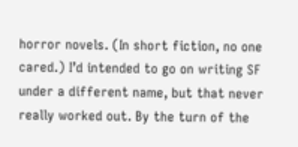horror novels. (In short fiction, no one cared.) I’d intended to go on writing SF under a different name, but that never really worked out. By the turn of the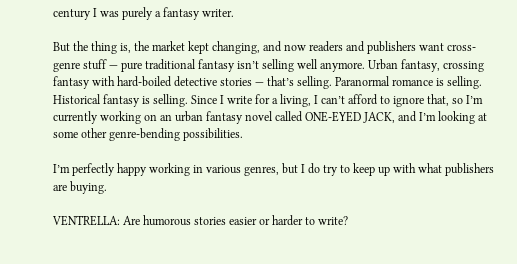century I was purely a fantasy writer.

But the thing is, the market kept changing, and now readers and publishers want cross-genre stuff — pure traditional fantasy isn’t selling well anymore. Urban fantasy, crossing fantasy with hard-boiled detective stories — that’s selling. Paranormal romance is selling. Historical fantasy is selling. Since I write for a living, I can’t afford to ignore that, so I’m currently working on an urban fantasy novel called ONE-EYED JACK, and I’m looking at some other genre-bending possibilities.

I’m perfectly happy working in various genres, but I do try to keep up with what publishers are buying.

VENTRELLA: Are humorous stories easier or harder to write?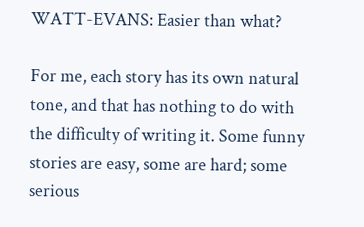WATT-EVANS: Easier than what?

For me, each story has its own natural tone, and that has nothing to do with the difficulty of writing it. Some funny stories are easy, some are hard; some serious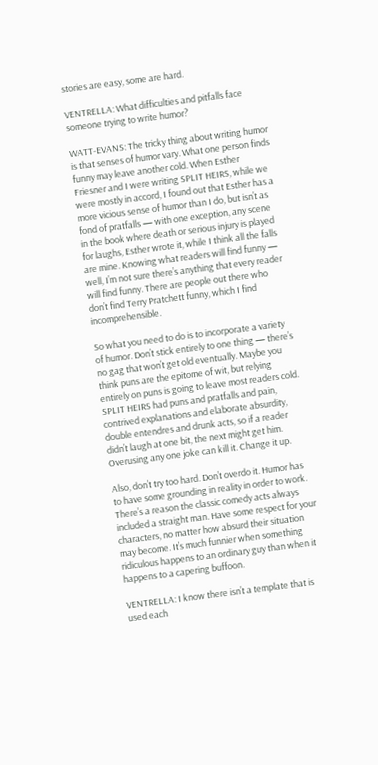stories are easy, some are hard.

VENTRELLA: What difficulties and pitfalls face someone trying to write humor?

WATT-EVANS: The tricky thing about writing humor is that senses of humor vary. What one person finds funny may leave another cold. When Esther Friesner and I were writing SPLIT HEIRS, while we were mostly in accord, I found out that Esther has a more vicious sense of humor than I do, but isn’t as fond of pratfalls — with one exception, any scene in the book where death or serious injury is played for laughs, Esther wrote it, while I think all the falls are mine. Knowing what readers will find funny — well, I’m not sure there’s anything that every reader will find funny. There are people out there who don’t find Terry Pratchett funny, which I find incomprehensible.

So what you need to do is to incorporate a variety of humor. Don’t stick entirely to one thing — there’s no gag that won’t get old eventually. Maybe you think puns are the epitome of wit, but relying entirely on puns is going to leave most readers cold. SPLIT HEIRS had puns and pratfalls and pain, contrived explanations and elaborate absurdity, double entendres and drunk acts, so if a reader didn’t laugh at one bit, the next might get him. Overusing any one joke can kill it. Change it up.

Also, don’t try too hard. Don’t overdo it. Humor has to have some grounding in reality in order to work. There’s a reason the classic comedy acts always included a straight man. Have some respect for your characters, no matter how absurd their situation may become. It’s much funnier when something ridiculous happens to an ordinary guy than when it happens to a capering buffoon.

VENTRELLA: I know there isn’t a template that is used each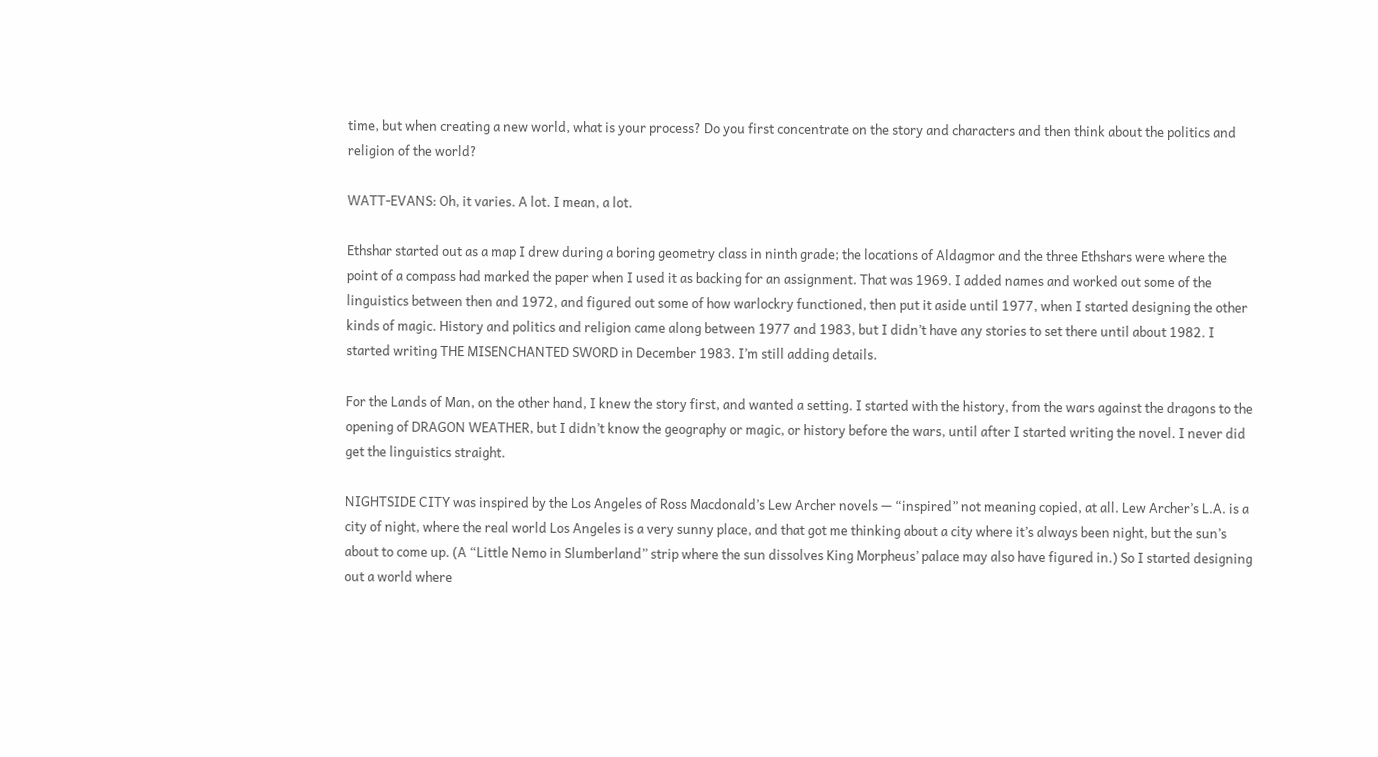time, but when creating a new world, what is your process? Do you first concentrate on the story and characters and then think about the politics and religion of the world?

WATT-EVANS: Oh, it varies. A lot. I mean, a lot.

Ethshar started out as a map I drew during a boring geometry class in ninth grade; the locations of Aldagmor and the three Ethshars were where the point of a compass had marked the paper when I used it as backing for an assignment. That was 1969. I added names and worked out some of the linguistics between then and 1972, and figured out some of how warlockry functioned, then put it aside until 1977, when I started designing the other kinds of magic. History and politics and religion came along between 1977 and 1983, but I didn’t have any stories to set there until about 1982. I started writing THE MISENCHANTED SWORD in December 1983. I’m still adding details.

For the Lands of Man, on the other hand, I knew the story first, and wanted a setting. I started with the history, from the wars against the dragons to the opening of DRAGON WEATHER, but I didn’t know the geography or magic, or history before the wars, until after I started writing the novel. I never did get the linguistics straight.

NIGHTSIDE CITY was inspired by the Los Angeles of Ross Macdonald’s Lew Archer novels — “inspired” not meaning copied, at all. Lew Archer’s L.A. is a city of night, where the real world Los Angeles is a very sunny place, and that got me thinking about a city where it’s always been night, but the sun’s about to come up. (A “Little Nemo in Slumberland” strip where the sun dissolves King Morpheus’ palace may also have figured in.) So I started designing out a world where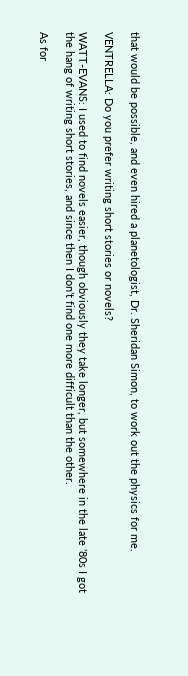that would be possible, and even hired a planetologist, Dr. Sheridan Simon, to work out the physics for me.

VENTRELLA: Do you prefer writing short stories or novels?

WATT-EVANS: I used to find novels easier, though obviously they take longer, but somewhere in the late ’80s I got the hang of writing short stories, and since then I don’t find one more difficult than the other.

As for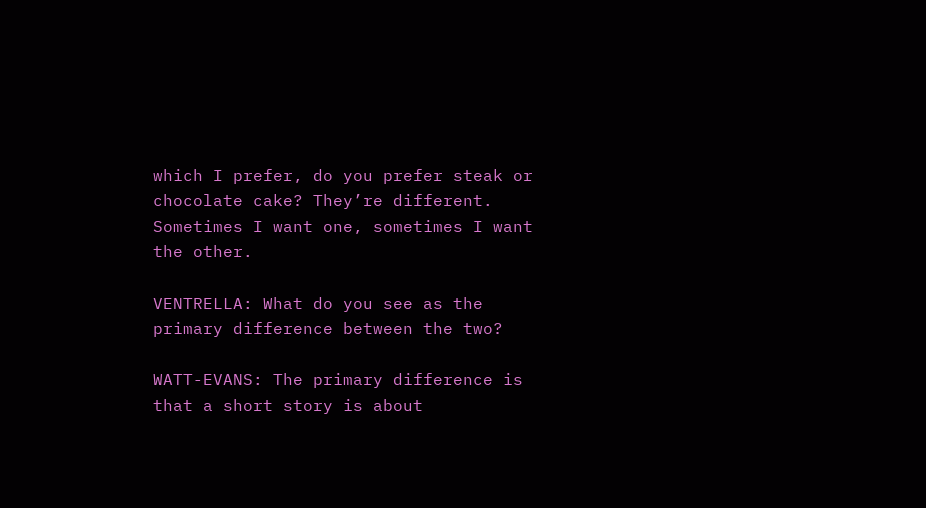which I prefer, do you prefer steak or chocolate cake? They’re different. Sometimes I want one, sometimes I want the other.

VENTRELLA: What do you see as the primary difference between the two?

WATT-EVANS: The primary difference is that a short story is about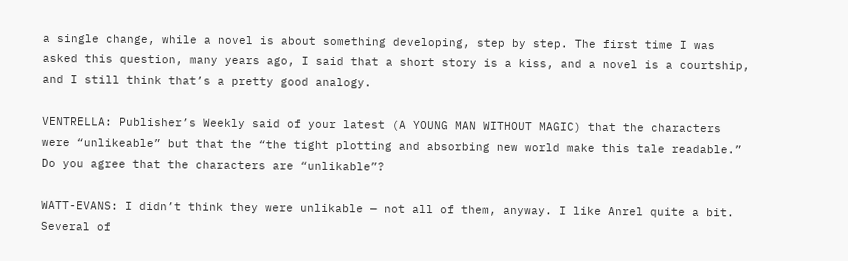a single change, while a novel is about something developing, step by step. The first time I was asked this question, many years ago, I said that a short story is a kiss, and a novel is a courtship, and I still think that’s a pretty good analogy.

VENTRELLA: Publisher’s Weekly said of your latest (A YOUNG MAN WITHOUT MAGIC) that the characters were “unlikeable” but that the “the tight plotting and absorbing new world make this tale readable.” Do you agree that the characters are “unlikable”?

WATT-EVANS: I didn’t think they were unlikable — not all of them, anyway. I like Anrel quite a bit. Several of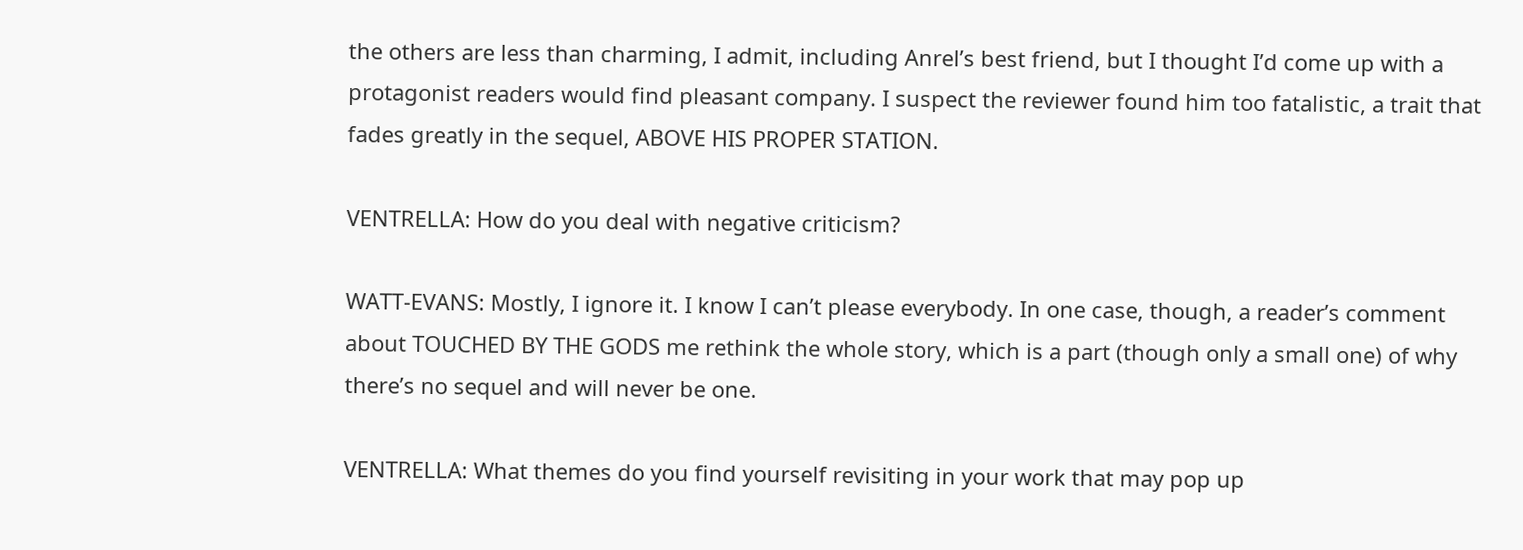the others are less than charming, I admit, including Anrel’s best friend, but I thought I’d come up with a protagonist readers would find pleasant company. I suspect the reviewer found him too fatalistic, a trait that fades greatly in the sequel, ABOVE HIS PROPER STATION.

VENTRELLA: How do you deal with negative criticism?

WATT-EVANS: Mostly, I ignore it. I know I can’t please everybody. In one case, though, a reader’s comment about TOUCHED BY THE GODS me rethink the whole story, which is a part (though only a small one) of why there’s no sequel and will never be one.

VENTRELLA: What themes do you find yourself revisiting in your work that may pop up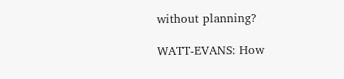without planning?

WATT-EVANS: How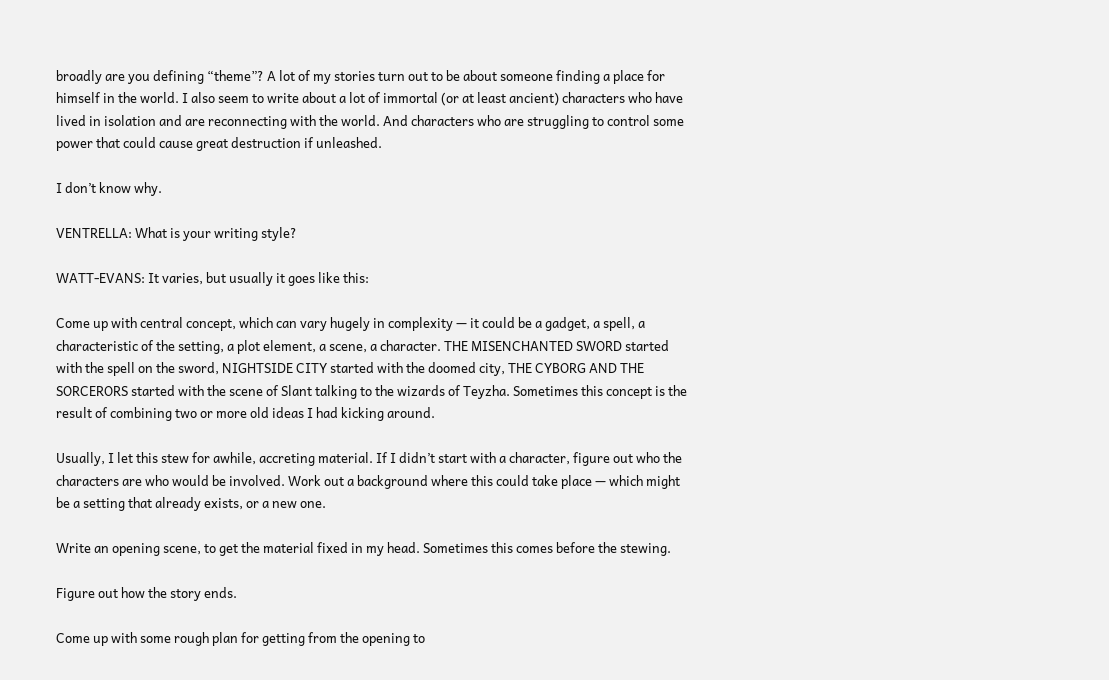broadly are you defining “theme”? A lot of my stories turn out to be about someone finding a place for himself in the world. I also seem to write about a lot of immortal (or at least ancient) characters who have lived in isolation and are reconnecting with the world. And characters who are struggling to control some power that could cause great destruction if unleashed.

I don’t know why.

VENTRELLA: What is your writing style?

WATT-EVANS: It varies, but usually it goes like this:

Come up with central concept, which can vary hugely in complexity — it could be a gadget, a spell, a characteristic of the setting, a plot element, a scene, a character. THE MISENCHANTED SWORD started with the spell on the sword, NIGHTSIDE CITY started with the doomed city, THE CYBORG AND THE SORCERORS started with the scene of Slant talking to the wizards of Teyzha. Sometimes this concept is the result of combining two or more old ideas I had kicking around.

Usually, I let this stew for awhile, accreting material. If I didn’t start with a character, figure out who the characters are who would be involved. Work out a background where this could take place — which might be a setting that already exists, or a new one.

Write an opening scene, to get the material fixed in my head. Sometimes this comes before the stewing.

Figure out how the story ends.

Come up with some rough plan for getting from the opening to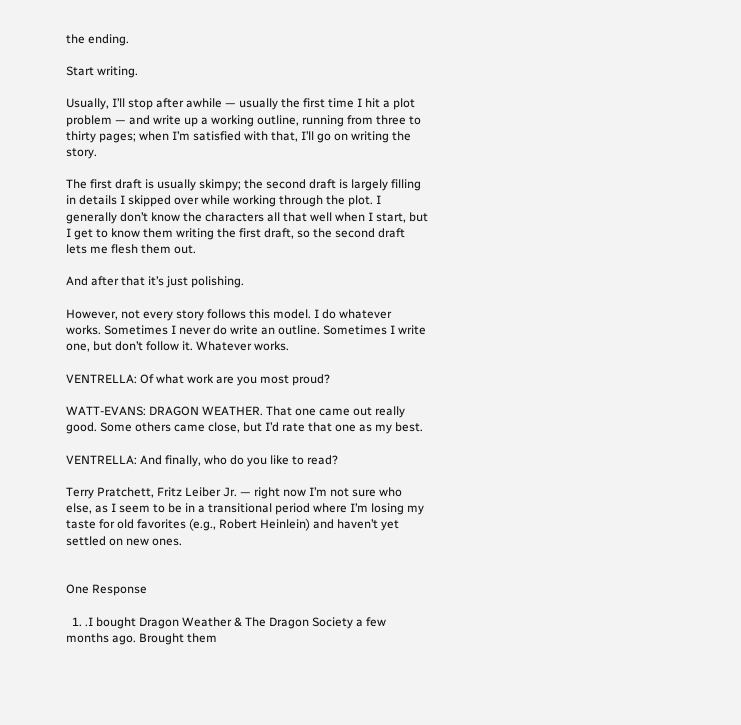the ending.

Start writing.

Usually, I’ll stop after awhile — usually the first time I hit a plot problem — and write up a working outline, running from three to thirty pages; when I’m satisfied with that, I’ll go on writing the story.

The first draft is usually skimpy; the second draft is largely filling in details I skipped over while working through the plot. I generally don’t know the characters all that well when I start, but I get to know them writing the first draft, so the second draft lets me flesh them out.

And after that it’s just polishing.

However, not every story follows this model. I do whatever works. Sometimes I never do write an outline. Sometimes I write one, but don’t follow it. Whatever works.

VENTRELLA: Of what work are you most proud?

WATT-EVANS: DRAGON WEATHER. That one came out really good. Some others came close, but I’d rate that one as my best.

VENTRELLA: And finally, who do you like to read?

Terry Pratchett, Fritz Leiber Jr. — right now I’m not sure who else, as I seem to be in a transitional period where I’m losing my taste for old favorites (e.g., Robert Heinlein) and haven’t yet settled on new ones.


One Response

  1. .I bought Dragon Weather & The Dragon Society a few months ago. Brought them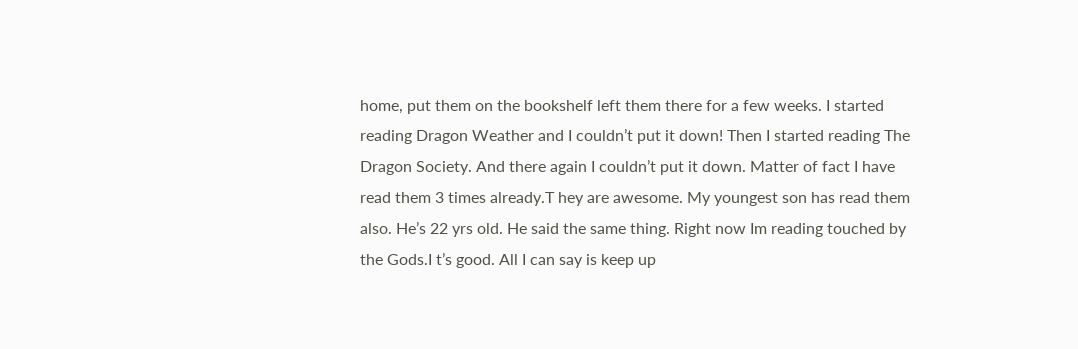home, put them on the bookshelf left them there for a few weeks. I started reading Dragon Weather and I couldn’t put it down! Then I started reading The Dragon Society. And there again I couldn’t put it down. Matter of fact I have read them 3 times already.T hey are awesome. My youngest son has read them also. He’s 22 yrs old. He said the same thing. Right now Im reading touched by the Gods.I t’s good. All I can say is keep up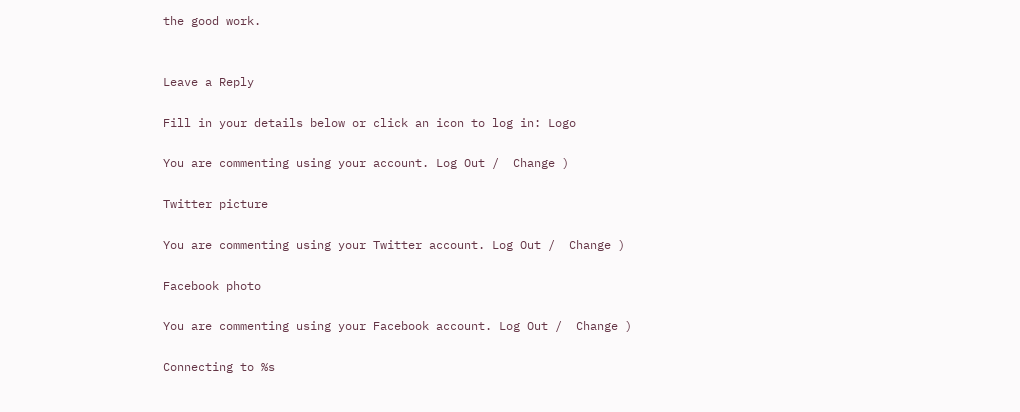the good work.


Leave a Reply

Fill in your details below or click an icon to log in: Logo

You are commenting using your account. Log Out /  Change )

Twitter picture

You are commenting using your Twitter account. Log Out /  Change )

Facebook photo

You are commenting using your Facebook account. Log Out /  Change )

Connecting to %s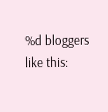%d bloggers like this: